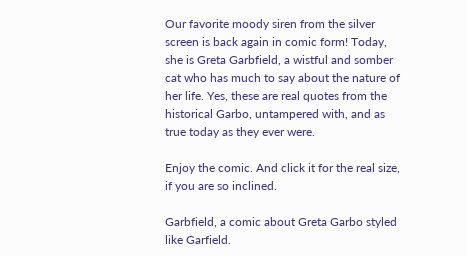Our favorite moody siren from the silver screen is back again in comic form! Today, she is Greta Garbfield, a wistful and somber cat who has much to say about the nature of her life. Yes, these are real quotes from the historical Garbo, untampered with, and as true today as they ever were.

Enjoy the comic. And click it for the real size, if you are so inclined.

Garbfield, a comic about Greta Garbo styled like Garfield.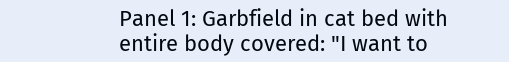Panel 1: Garbfield in cat bed with entire body covered: "I want to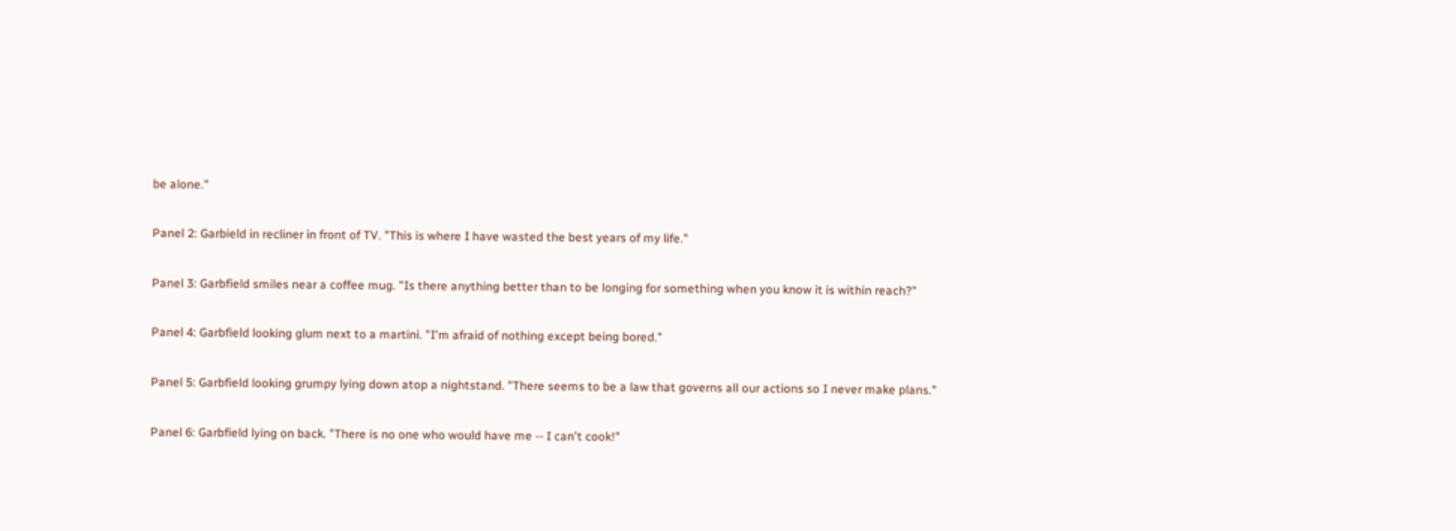be alone."

Panel 2: Garbield in recliner in front of TV. "This is where I have wasted the best years of my life."

Panel 3: Garbfield smiles near a coffee mug. "Is there anything better than to be longing for something when you know it is within reach?"

Panel 4: Garbfield looking glum next to a martini. "I'm afraid of nothing except being bored."

Panel 5: Garbfield looking grumpy lying down atop a nightstand. "There seems to be a law that governs all our actions so I never make plans."

Panel 6: Garbfield lying on back. "There is no one who would have me -- I can't cook!"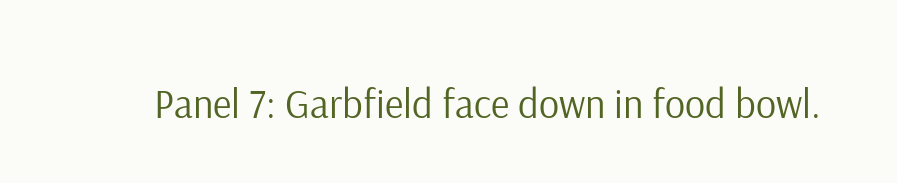Panel 7: Garbfield face down in food bowl.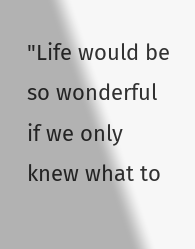"Life would be so wonderful if we only knew what to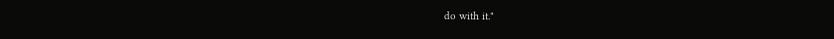do with it."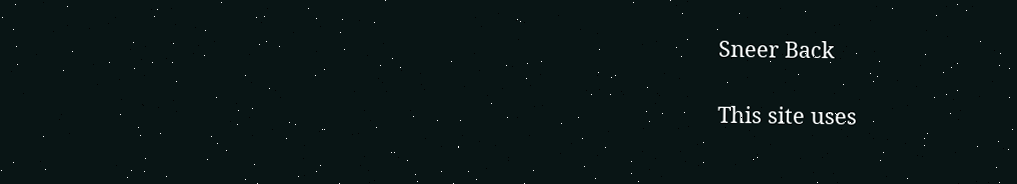Sneer Back

This site uses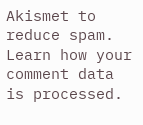Akismet to reduce spam. Learn how your comment data is processed.